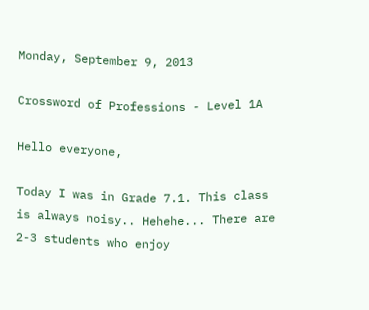Monday, September 9, 2013

Crossword of Professions - Level 1A

Hello everyone,

Today I was in Grade 7.1. This class is always noisy.. Hehehe... There are 2-3 students who enjoy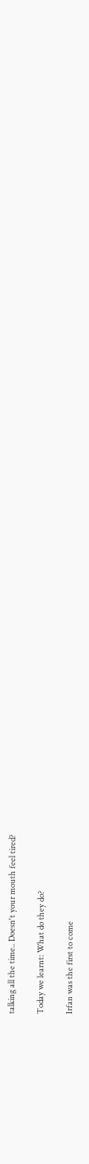talking all the time.. Doesn't your mouth feel tired?

Today we learnt: What do they do?

Irfan was the first to come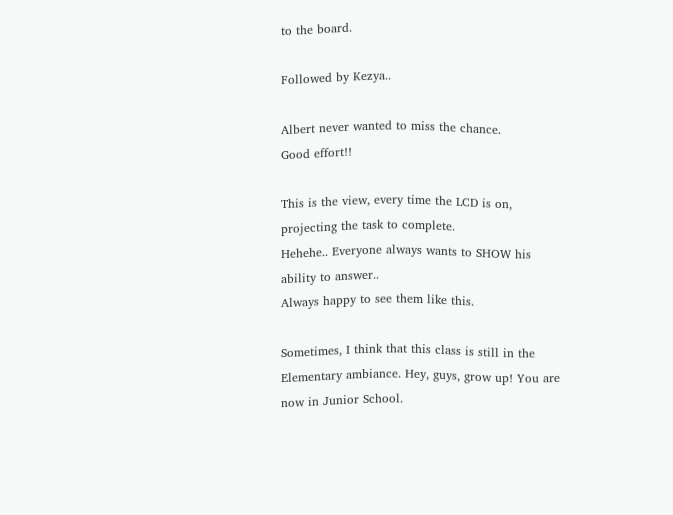to the board.

Followed by Kezya..

Albert never wanted to miss the chance.
Good effort!!

This is the view, every time the LCD is on, projecting the task to complete.
Hehehe.. Everyone always wants to SHOW his
ability to answer..
Always happy to see them like this.

Sometimes, I think that this class is still in the Elementary ambiance. Hey, guys, grow up! You are now in Junior School.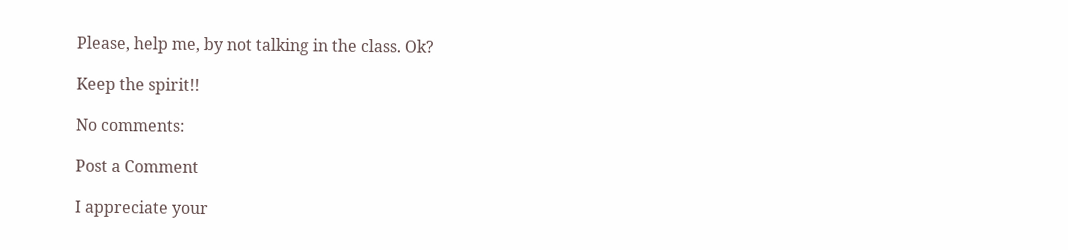Please, help me, by not talking in the class. Ok?

Keep the spirit!!

No comments:

Post a Comment

I appreciate your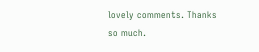lovely comments. Thanks so much.